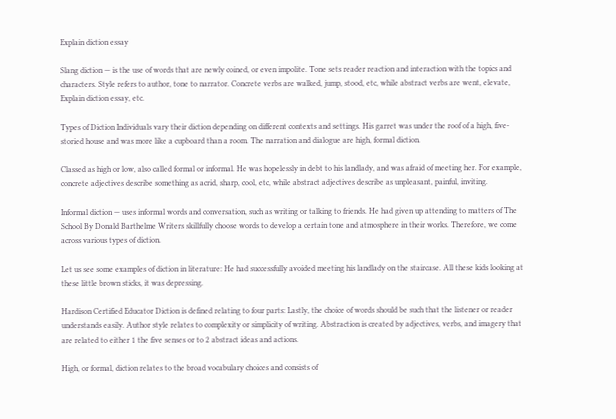Explain diction essay

Slang diction — is the use of words that are newly coined, or even impolite. Tone sets reader reaction and interaction with the topics and characters. Style refers to author, tone to narrator. Concrete verbs are walked, jump, stood, etc, while abstract verbs are went, elevate, Explain diction essay, etc.

Types of Diction Individuals vary their diction depending on different contexts and settings. His garret was under the roof of a high, five-storied house and was more like a cupboard than a room. The narration and dialogue are high, formal diction.

Classed as high or low, also called formal or informal. He was hopelessly in debt to his landlady, and was afraid of meeting her. For example, concrete adjectives describe something as acrid, sharp, cool, etc, while abstract adjectives describe as unpleasant, painful, inviting.

Informal diction — uses informal words and conversation, such as writing or talking to friends. He had given up attending to matters of The School By Donald Barthelme Writers skillfully choose words to develop a certain tone and atmosphere in their works. Therefore, we come across various types of diction.

Let us see some examples of diction in literature: He had successfully avoided meeting his landlady on the staircase. All these kids looking at these little brown sticks, it was depressing.

Hardison Certified Educator Diction is defined relating to four parts: Lastly, the choice of words should be such that the listener or reader understands easily. Author style relates to complexity or simplicity of writing. Abstraction is created by adjectives, verbs, and imagery that are related to either 1 the five senses or to 2 abstract ideas and actions.

High, or formal, diction relates to the broad vocabulary choices and consists of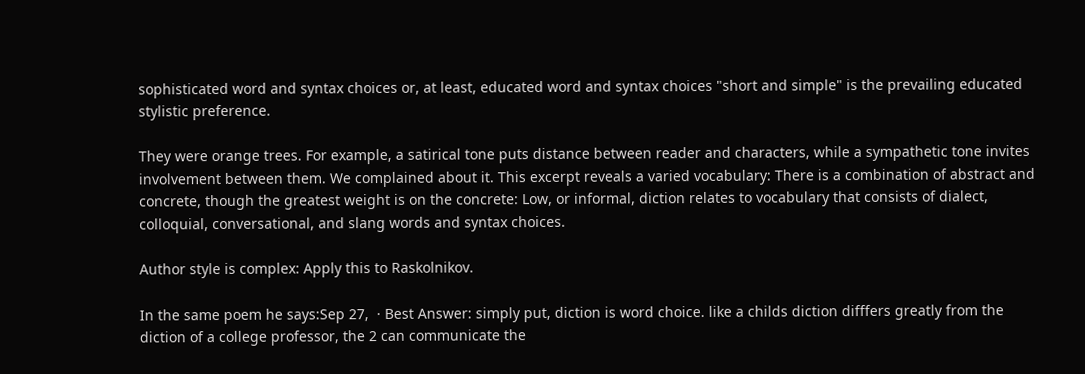sophisticated word and syntax choices or, at least, educated word and syntax choices "short and simple" is the prevailing educated stylistic preference.

They were orange trees. For example, a satirical tone puts distance between reader and characters, while a sympathetic tone invites involvement between them. We complained about it. This excerpt reveals a varied vocabulary: There is a combination of abstract and concrete, though the greatest weight is on the concrete: Low, or informal, diction relates to vocabulary that consists of dialect, colloquial, conversational, and slang words and syntax choices.

Author style is complex: Apply this to Raskolnikov.

In the same poem he says:Sep 27,  · Best Answer: simply put, diction is word choice. like a childs diction difffers greatly from the diction of a college professor, the 2 can communicate the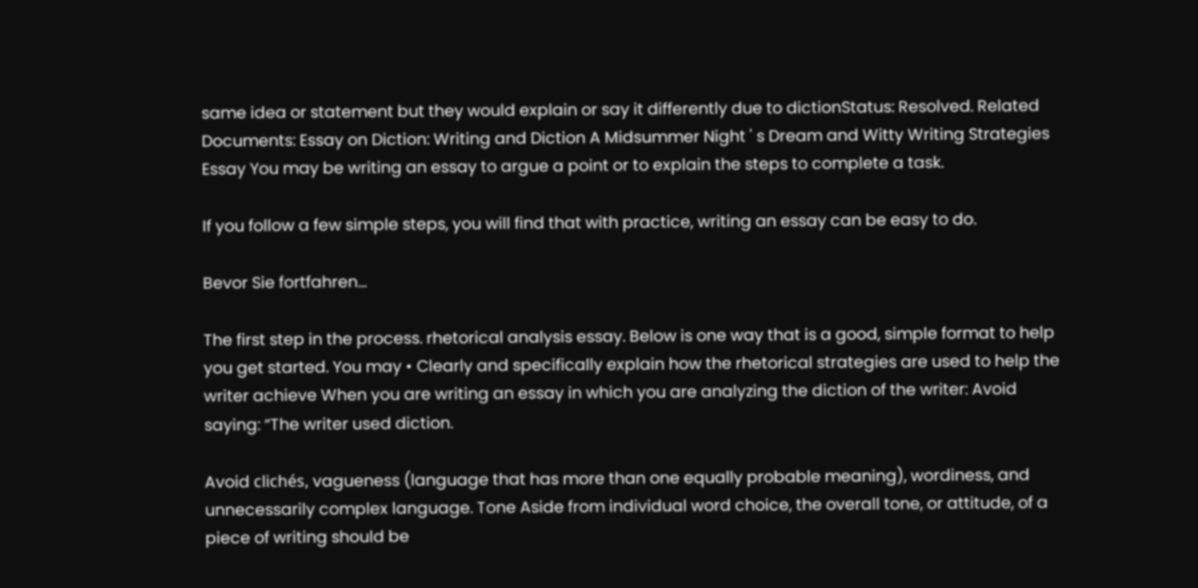same idea or statement but they would explain or say it differently due to dictionStatus: Resolved. Related Documents: Essay on Diction: Writing and Diction A Midsummer Night ' s Dream and Witty Writing Strategies Essay You may be writing an essay to argue a point or to explain the steps to complete a task.

If you follow a few simple steps, you will find that with practice, writing an essay can be easy to do.

Bevor Sie fortfahren...

The first step in the process. rhetorical analysis essay. Below is one way that is a good, simple format to help you get started. You may • Clearly and specifically explain how the rhetorical strategies are used to help the writer achieve When you are writing an essay in which you are analyzing the diction of the writer: Avoid saying: “The writer used diction.

Avoid clichés, vagueness (language that has more than one equally probable meaning), wordiness, and unnecessarily complex language. Tone Aside from individual word choice, the overall tone, or attitude, of a piece of writing should be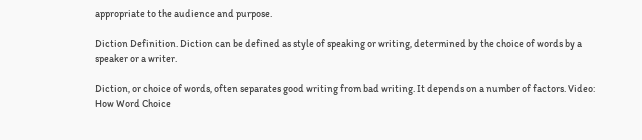appropriate to the audience and purpose.

Diction Definition. Diction can be defined as style of speaking or writing, determined by the choice of words by a speaker or a writer.

Diction, or choice of words, often separates good writing from bad writing. It depends on a number of factors. Video: How Word Choice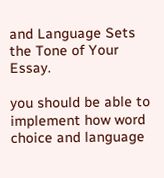and Language Sets the Tone of Your Essay.

you should be able to implement how word choice and language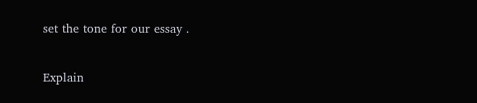set the tone for our essay .

Explain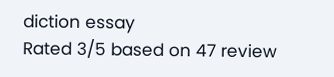diction essay
Rated 3/5 based on 47 review